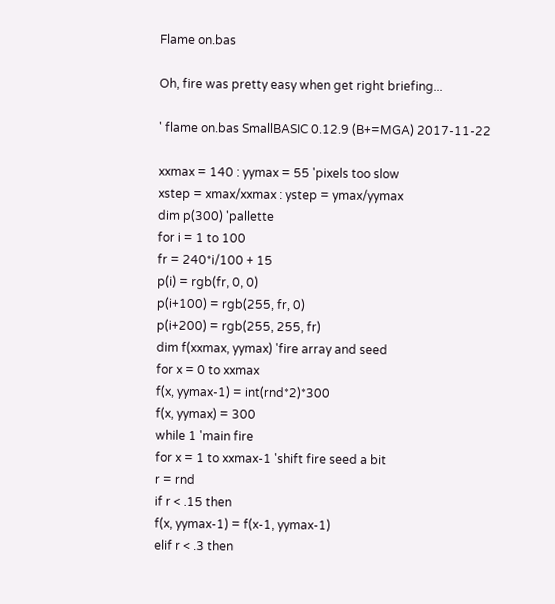Flame on.bas

Oh, fire was pretty easy when get right briefing...

' flame on.bas SmallBASIC 0.12.9 (B+=MGA) 2017-11-22

xxmax = 140 : yymax = 55 'pixels too slow
xstep = xmax/xxmax : ystep = ymax/yymax
dim p(300) 'pallette
for i = 1 to 100
fr = 240*i/100 + 15
p(i) = rgb(fr, 0, 0)
p(i+100) = rgb(255, fr, 0)
p(i+200) = rgb(255, 255, fr)
dim f(xxmax, yymax) 'fire array and seed
for x = 0 to xxmax
f(x, yymax-1) = int(rnd*2)*300
f(x, yymax) = 300
while 1 'main fire
for x = 1 to xxmax-1 'shift fire seed a bit
r = rnd
if r < .15 then
f(x, yymax-1) = f(x-1, yymax-1)
elif r < .3 then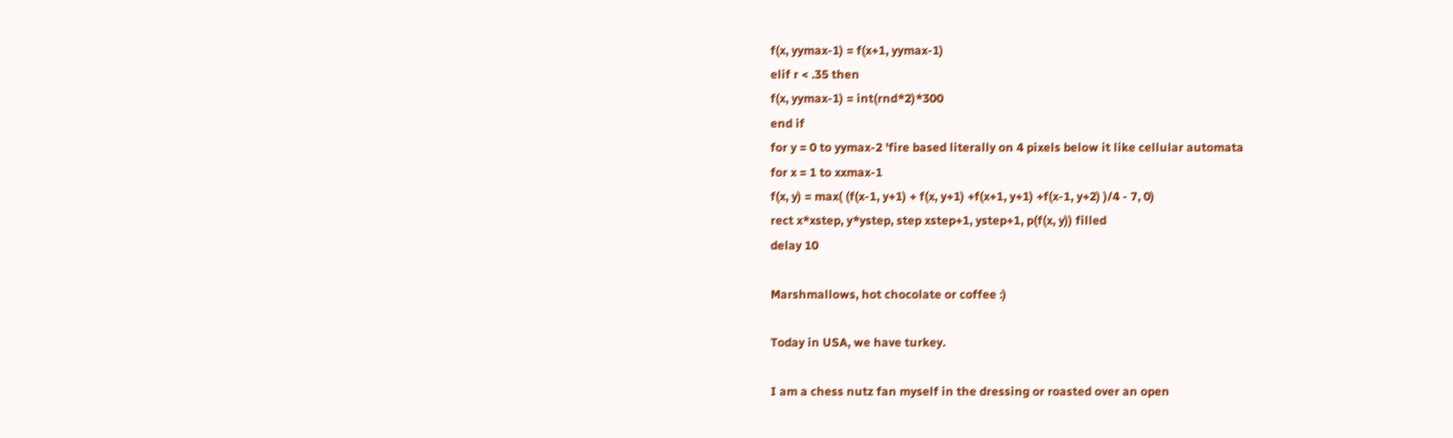f(x, yymax-1) = f(x+1, yymax-1)
elif r < .35 then
f(x, yymax-1) = int(rnd*2)*300
end if
for y = 0 to yymax-2 'fire based literally on 4 pixels below it like cellular automata
for x = 1 to xxmax-1
f(x, y) = max( (f(x-1, y+1) + f(x, y+1) +f(x+1, y+1) +f(x-1, y+2) )/4 - 7, 0)
rect x*xstep, y*ystep, step xstep+1, ystep+1, p(f(x, y)) filled
delay 10

Marshmallows, hot chocolate or coffee :)

Today in USA, we have turkey.

I am a chess nutz fan myself in the dressing or roasted over an open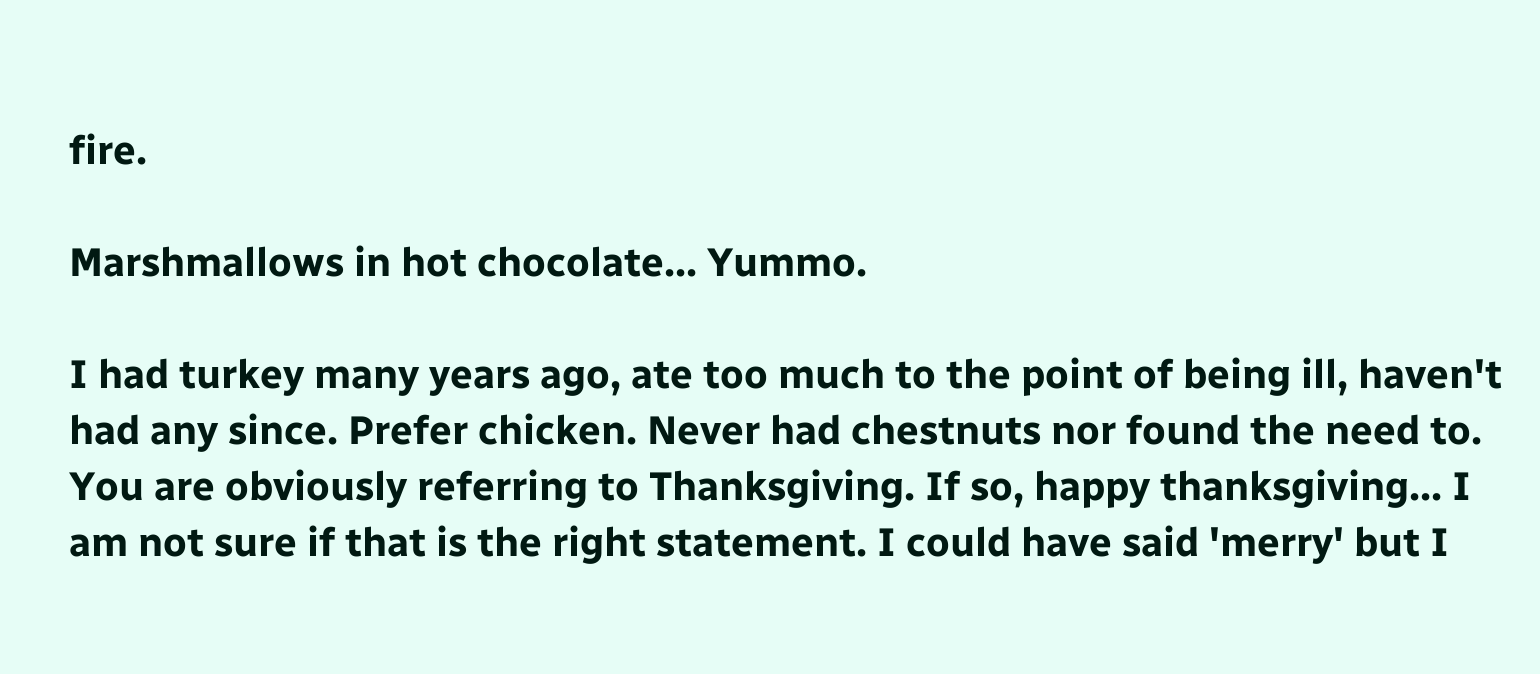fire.

Marshmallows in hot chocolate... Yummo.

I had turkey many years ago, ate too much to the point of being ill, haven't had any since. Prefer chicken. Never had chestnuts nor found the need to. You are obviously referring to Thanksgiving. If so, happy thanksgiving... I am not sure if that is the right statement. I could have said 'merry' but I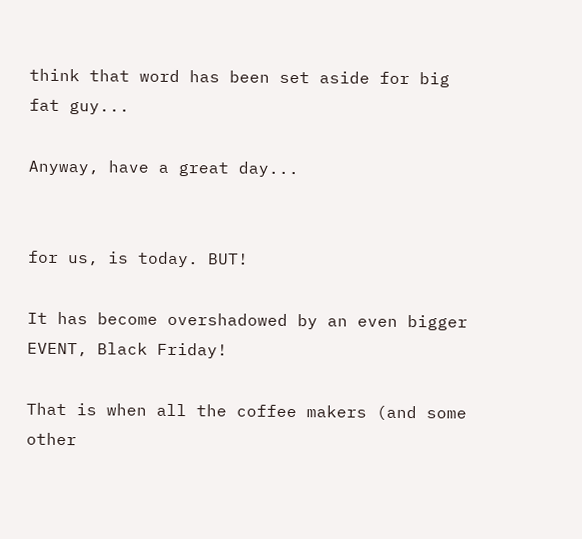think that word has been set aside for big fat guy...

Anyway, have a great day...


for us, is today. BUT!

It has become overshadowed by an even bigger EVENT, Black Friday!

That is when all the coffee makers (and some other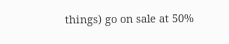things) go on sale at 50%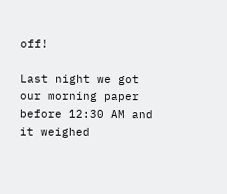off!

Last night we got our morning paper before 12:30 AM and it weighed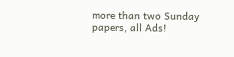more than two Sunday papers, all Ads!